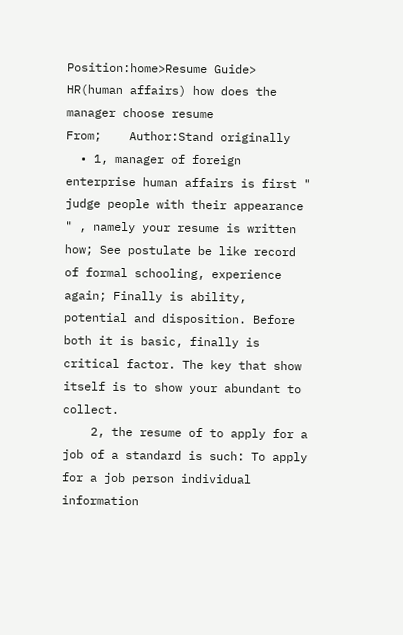Position:home>Resume Guide>
HR(human affairs) how does the manager choose resume
From;    Author:Stand originally
  • 1, manager of foreign enterprise human affairs is first " judge people with their appearance " , namely your resume is written how; See postulate be like record of formal schooling, experience again; Finally is ability, potential and disposition. Before both it is basic, finally is critical factor. The key that show itself is to show your abundant to collect.
    2, the resume of to apply for a job of a standard is such: To apply for a job person individual information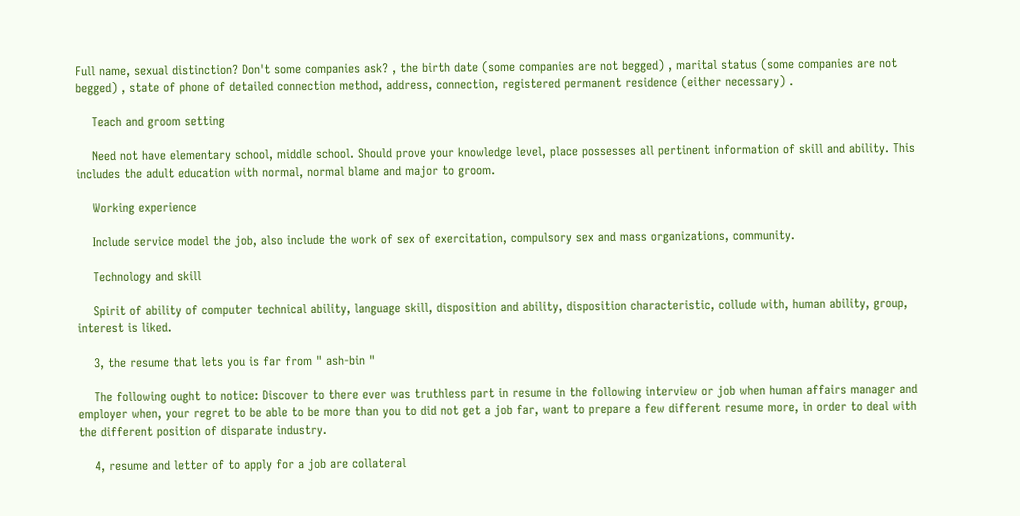Full name, sexual distinction? Don't some companies ask? , the birth date (some companies are not begged) , marital status (some companies are not begged) , state of phone of detailed connection method, address, connection, registered permanent residence (either necessary) .

    Teach and groom setting

    Need not have elementary school, middle school. Should prove your knowledge level, place possesses all pertinent information of skill and ability. This includes the adult education with normal, normal blame and major to groom.

    Working experience

    Include service model the job, also include the work of sex of exercitation, compulsory sex and mass organizations, community.

    Technology and skill

    Spirit of ability of computer technical ability, language skill, disposition and ability, disposition characteristic, collude with, human ability, group, interest is liked.

    3, the resume that lets you is far from " ash-bin "

    The following ought to notice: Discover to there ever was truthless part in resume in the following interview or job when human affairs manager and employer when, your regret to be able to be more than you to did not get a job far, want to prepare a few different resume more, in order to deal with the different position of disparate industry.

    4, resume and letter of to apply for a job are collateral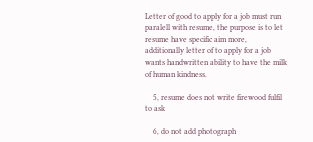Letter of good to apply for a job must run paralell with resume, the purpose is to let resume have specific aim more, additionally letter of to apply for a job wants handwritten ability to have the milk of human kindness.

    5, resume does not write firewood fulfil to ask

    6, do not add photograph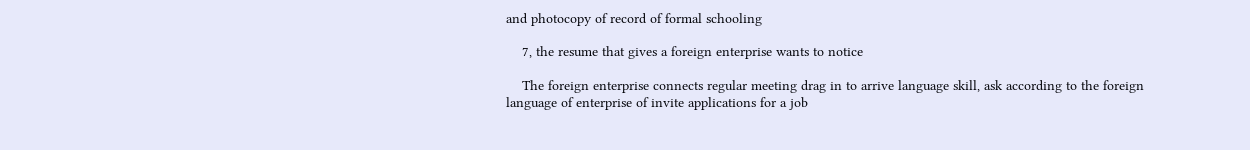and photocopy of record of formal schooling

    7, the resume that gives a foreign enterprise wants to notice

    The foreign enterprise connects regular meeting drag in to arrive language skill, ask according to the foreign language of enterprise of invite applications for a job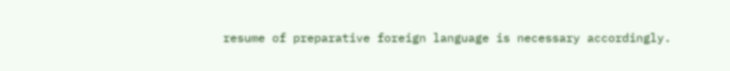resume of preparative foreign language is necessary accordingly.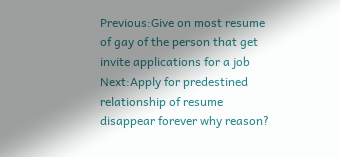Previous:Give on most resume of gay of the person that get invite applications for a job
Next:Apply for predestined relationship of resume disappear forever why reason?